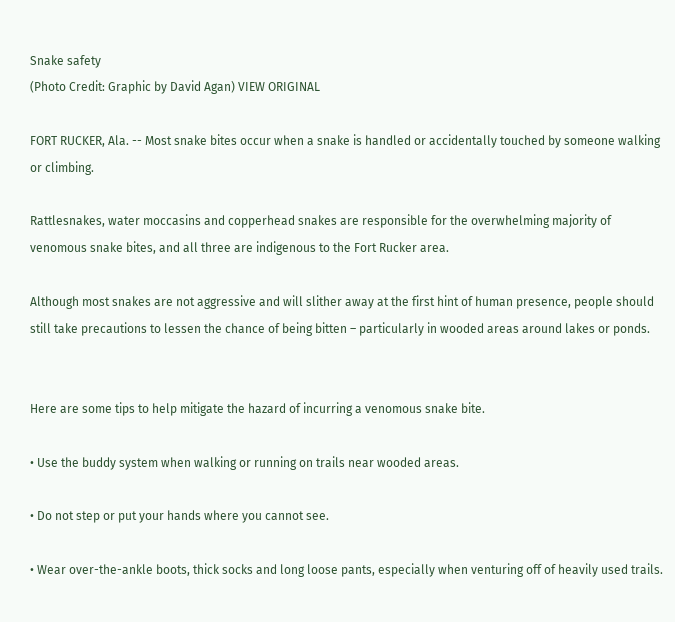Snake safety
(Photo Credit: Graphic by David Agan) VIEW ORIGINAL

FORT RUCKER, Ala. -- Most snake bites occur when a snake is handled or accidentally touched by someone walking or climbing.

Rattlesnakes, water moccasins and copperhead snakes are responsible for the overwhelming majority of venomous snake bites, and all three are indigenous to the Fort Rucker area.

Although most snakes are not aggressive and will slither away at the first hint of human presence, people should still take precautions to lessen the chance of being bitten – particularly in wooded areas around lakes or ponds.


Here are some tips to help mitigate the hazard of incurring a venomous snake bite.

• Use the buddy system when walking or running on trails near wooded areas.

• Do not step or put your hands where you cannot see.

• Wear over-the-ankle boots, thick socks and long loose pants, especially when venturing off of heavily used trails.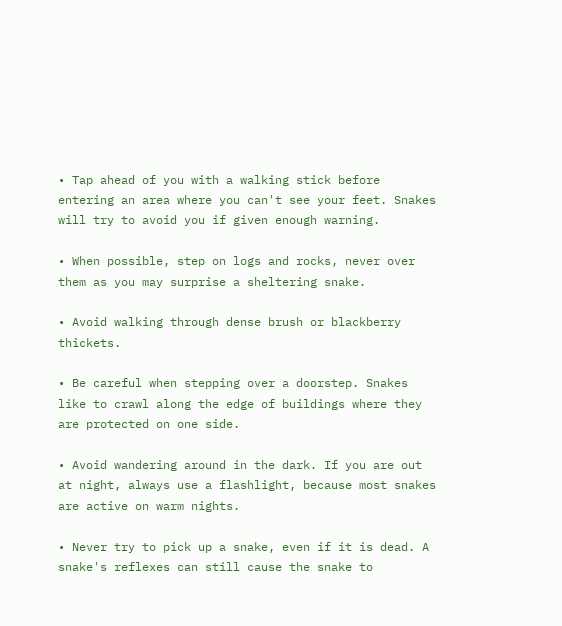• Tap ahead of you with a walking stick before entering an area where you can't see your feet. Snakes will try to avoid you if given enough warning.

• When possible, step on logs and rocks, never over them as you may surprise a sheltering snake.

• Avoid walking through dense brush or blackberry thickets.

• Be careful when stepping over a doorstep. Snakes like to crawl along the edge of buildings where they are protected on one side.

• Avoid wandering around in the dark. If you are out at night, always use a flashlight, because most snakes are active on warm nights.

• Never try to pick up a snake, even if it is dead. A snake's reflexes can still cause the snake to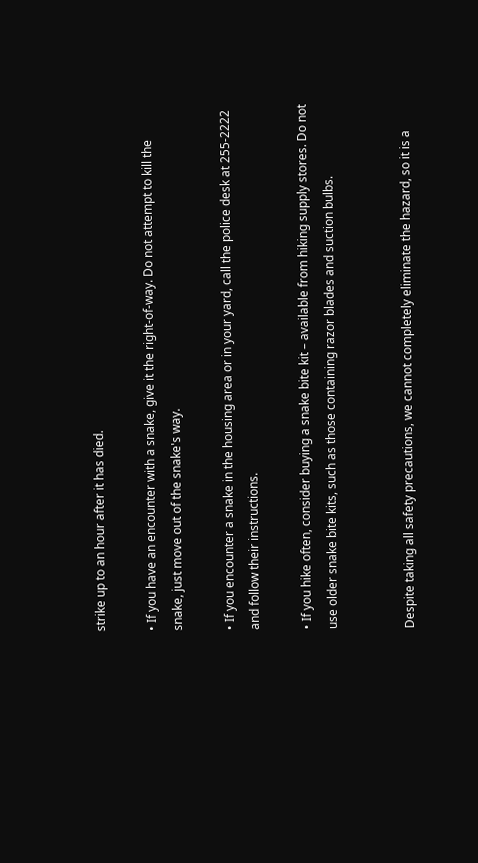strike up to an hour after it has died.

• If you have an encounter with a snake, give it the right-of-way. Do not attempt to kill the snake, just move out of the snake's way.

• If you encounter a snake in the housing area or in your yard, call the police desk at 255-2222 and follow their instructions.

• If you hike often, consider buying a snake bite kit – available from hiking supply stores. Do not use older snake bite kits, such as those containing razor blades and suction bulbs.


Despite taking all safety precautions, we cannot completely eliminate the hazard, so it is a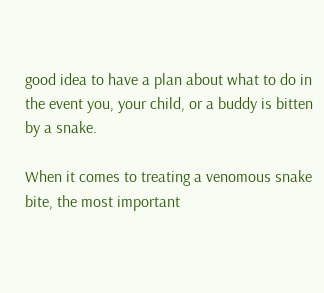good idea to have a plan about what to do in the event you, your child, or a buddy is bitten by a snake.

When it comes to treating a venomous snake bite, the most important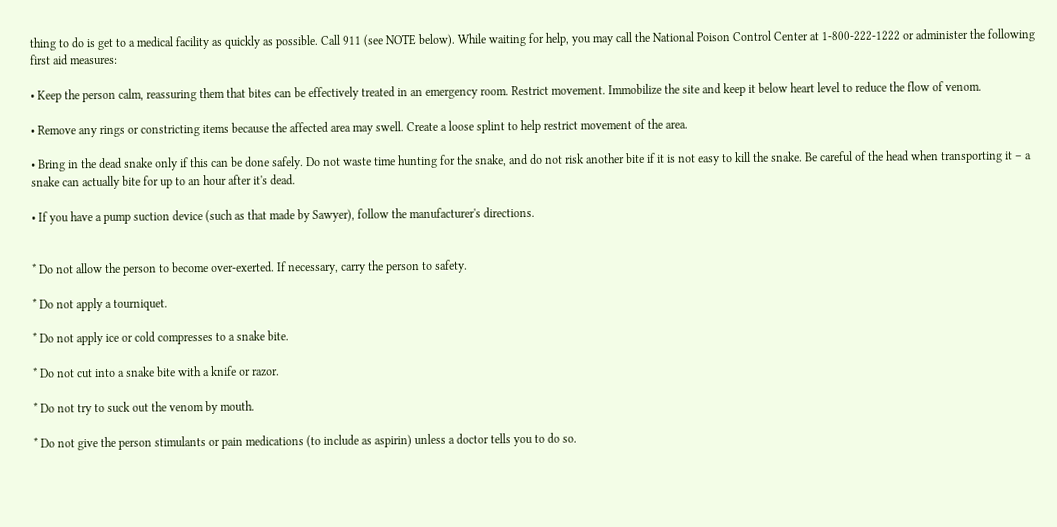thing to do is get to a medical facility as quickly as possible. Call 911 (see NOTE below). While waiting for help, you may call the National Poison Control Center at 1-800-222-1222 or administer the following first aid measures:

• Keep the person calm, reassuring them that bites can be effectively treated in an emergency room. Restrict movement. Immobilize the site and keep it below heart level to reduce the flow of venom.

• Remove any rings or constricting items because the affected area may swell. Create a loose splint to help restrict movement of the area.

• Bring in the dead snake only if this can be done safely. Do not waste time hunting for the snake, and do not risk another bite if it is not easy to kill the snake. Be careful of the head when transporting it – a snake can actually bite for up to an hour after it's dead.

• If you have a pump suction device (such as that made by Sawyer), follow the manufacturer's directions.


* Do not allow the person to become over-exerted. If necessary, carry the person to safety.

* Do not apply a tourniquet.

* Do not apply ice or cold compresses to a snake bite.

* Do not cut into a snake bite with a knife or razor.

* Do not try to suck out the venom by mouth.

* Do not give the person stimulants or pain medications (to include as aspirin) unless a doctor tells you to do so.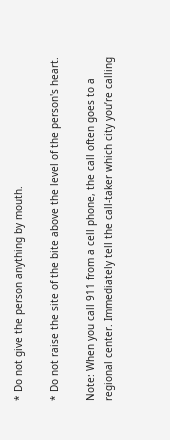* Do not give the person anything by mouth.

* Do not raise the site of the bite above the level of the person's heart.

Note: When you call 911 from a cell phone, the call often goes to a regional center. Immediately tell the call-taker which city you’re calling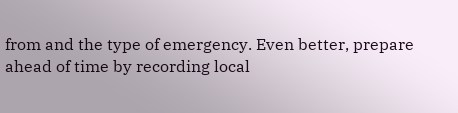from and the type of emergency. Even better, prepare ahead of time by recording local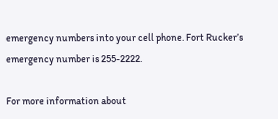emergency numbers into your cell phone. Fort Rucker’s emergency number is 255-2222.

For more information about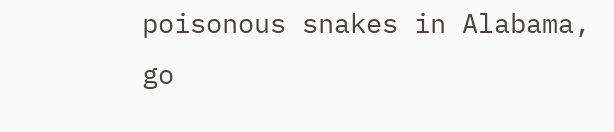poisonous snakes in Alabama, go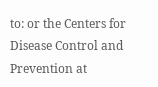to: or the Centers for Disease Control and Prevention at